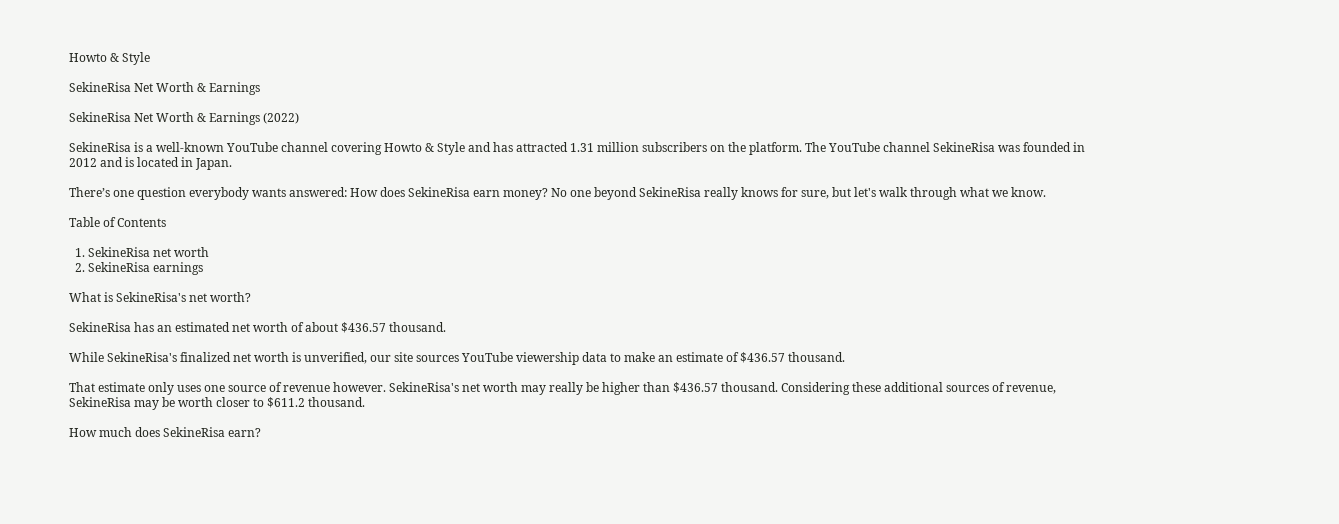Howto & Style

SekineRisa Net Worth & Earnings

SekineRisa Net Worth & Earnings (2022)

SekineRisa is a well-known YouTube channel covering Howto & Style and has attracted 1.31 million subscribers on the platform. The YouTube channel SekineRisa was founded in 2012 and is located in Japan.

There’s one question everybody wants answered: How does SekineRisa earn money? No one beyond SekineRisa really knows for sure, but let's walk through what we know.

Table of Contents

  1. SekineRisa net worth
  2. SekineRisa earnings

What is SekineRisa's net worth?

SekineRisa has an estimated net worth of about $436.57 thousand.

While SekineRisa's finalized net worth is unverified, our site sources YouTube viewership data to make an estimate of $436.57 thousand.

That estimate only uses one source of revenue however. SekineRisa's net worth may really be higher than $436.57 thousand. Considering these additional sources of revenue, SekineRisa may be worth closer to $611.2 thousand.

How much does SekineRisa earn?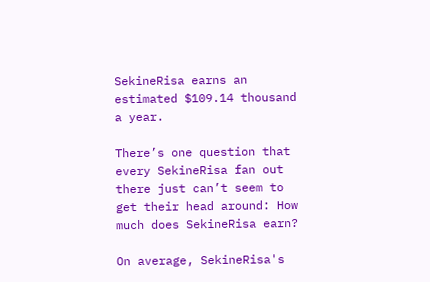SekineRisa earns an estimated $109.14 thousand a year.

There’s one question that every SekineRisa fan out there just can’t seem to get their head around: How much does SekineRisa earn?

On average, SekineRisa's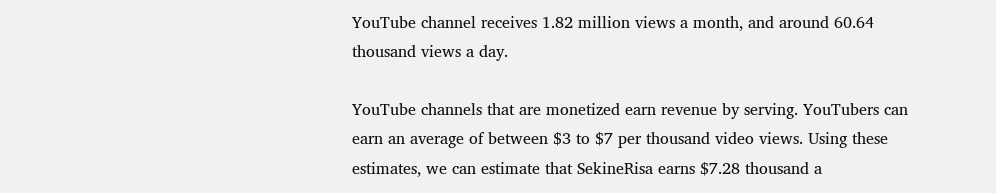YouTube channel receives 1.82 million views a month, and around 60.64 thousand views a day.

YouTube channels that are monetized earn revenue by serving. YouTubers can earn an average of between $3 to $7 per thousand video views. Using these estimates, we can estimate that SekineRisa earns $7.28 thousand a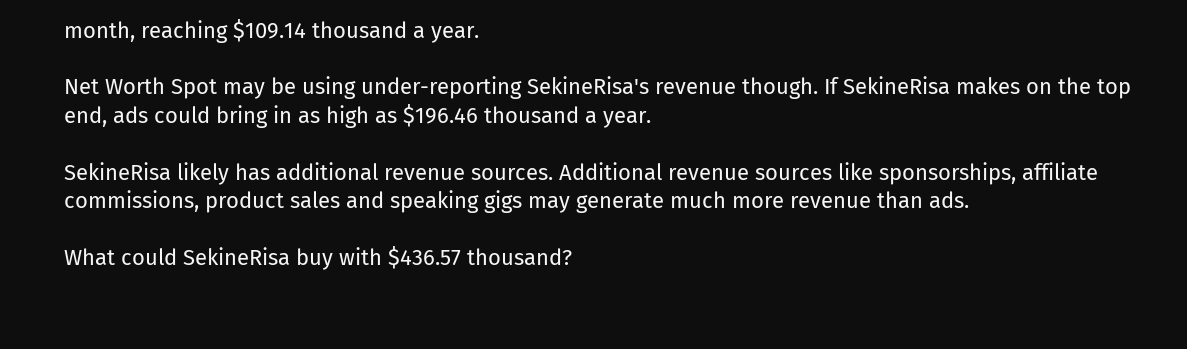month, reaching $109.14 thousand a year.

Net Worth Spot may be using under-reporting SekineRisa's revenue though. If SekineRisa makes on the top end, ads could bring in as high as $196.46 thousand a year.

SekineRisa likely has additional revenue sources. Additional revenue sources like sponsorships, affiliate commissions, product sales and speaking gigs may generate much more revenue than ads.

What could SekineRisa buy with $436.57 thousand?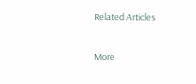Related Articles

More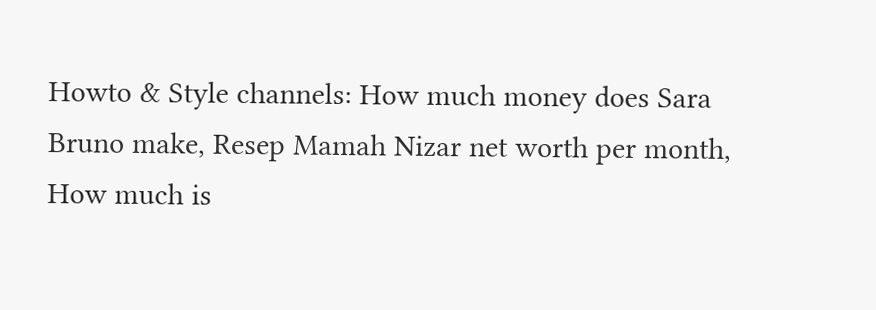Howto & Style channels: How much money does Sara Bruno make, Resep Mamah Nizar net worth per month, How much is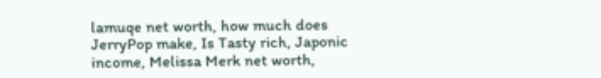lamuqe net worth, how much does JerryPop make, Is Tasty rich, Japonic income, Melissa Merk net worth,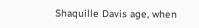Shaquille Davis age, when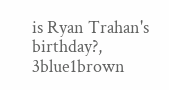is Ryan Trahan's birthday?, 3blue1brown